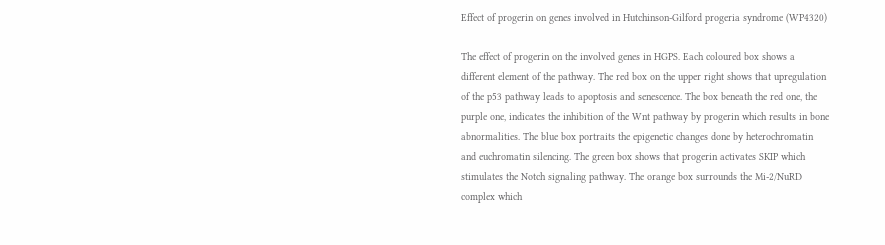Effect of progerin on genes involved in Hutchinson-Gilford progeria syndrome (WP4320)

The effect of progerin on the involved genes in HGPS. Each coloured box shows a different element of the pathway. The red box on the upper right shows that upregulation of the p53 pathway leads to apoptosis and senescence. The box beneath the red one, the purple one, indicates the inhibition of the Wnt pathway by progerin which results in bone abnormalities. The blue box portraits the epigenetic changes done by heterochromatin and euchromatin silencing. The green box shows that progerin activates SKIP which stimulates the Notch signaling pathway. The orange box surrounds the Mi-2/NuRD complex which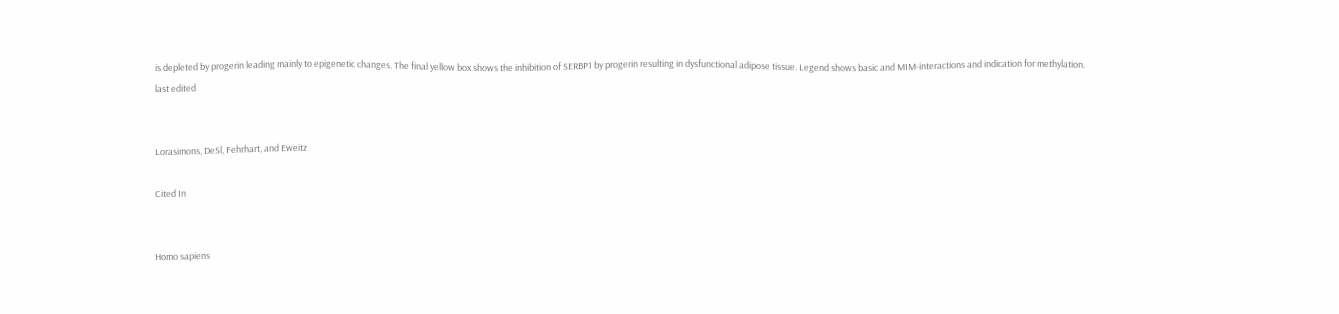is depleted by progerin leading mainly to epigenetic changes. The final yellow box shows the inhibition of SERBP1 by progerin resulting in dysfunctional adipose tissue. Legend shows basic and MIM-interactions and indication for methylation.
last edited


Lorasimons, DeSl, Fehrhart, and Eweitz

Cited In


Homo sapiens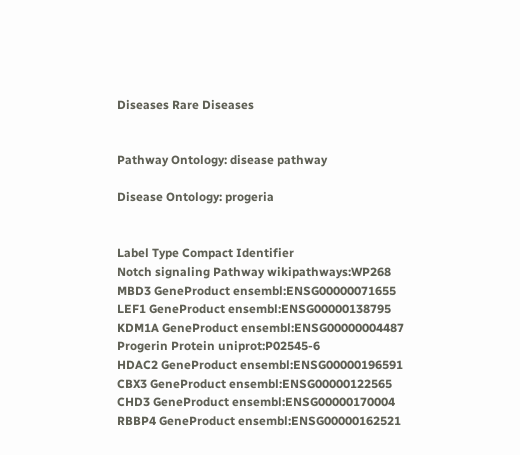Diseases Rare Diseases


Pathway Ontology: disease pathway

Disease Ontology: progeria


Label Type Compact Identifier
Notch signaling Pathway wikipathways:WP268
MBD3 GeneProduct ensembl:ENSG00000071655
LEF1 GeneProduct ensembl:ENSG00000138795
KDM1A GeneProduct ensembl:ENSG00000004487
Progerin Protein uniprot:P02545-6
HDAC2 GeneProduct ensembl:ENSG00000196591
CBX3 GeneProduct ensembl:ENSG00000122565
CHD3 GeneProduct ensembl:ENSG00000170004
RBBP4 GeneProduct ensembl:ENSG00000162521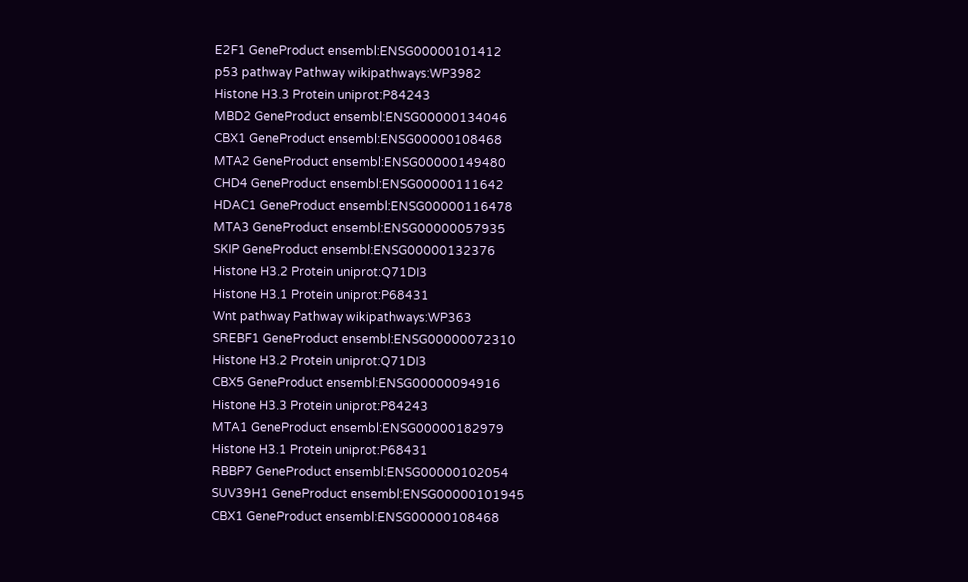E2F1 GeneProduct ensembl:ENSG00000101412
p53 pathway Pathway wikipathways:WP3982
Histone H3.3 Protein uniprot:P84243
MBD2 GeneProduct ensembl:ENSG00000134046
CBX1 GeneProduct ensembl:ENSG00000108468
MTA2 GeneProduct ensembl:ENSG00000149480
CHD4 GeneProduct ensembl:ENSG00000111642
HDAC1 GeneProduct ensembl:ENSG00000116478
MTA3 GeneProduct ensembl:ENSG00000057935
SKIP GeneProduct ensembl:ENSG00000132376
Histone H3.2 Protein uniprot:Q71DI3
Histone H3.1 Protein uniprot:P68431
Wnt pathway Pathway wikipathways:WP363
SREBF1 GeneProduct ensembl:ENSG00000072310
Histone H3.2 Protein uniprot:Q71DI3
CBX5 GeneProduct ensembl:ENSG00000094916
Histone H3.3 Protein uniprot:P84243
MTA1 GeneProduct ensembl:ENSG00000182979
Histone H3.1 Protein uniprot:P68431
RBBP7 GeneProduct ensembl:ENSG00000102054
SUV39H1 GeneProduct ensembl:ENSG00000101945
CBX1 GeneProduct ensembl:ENSG00000108468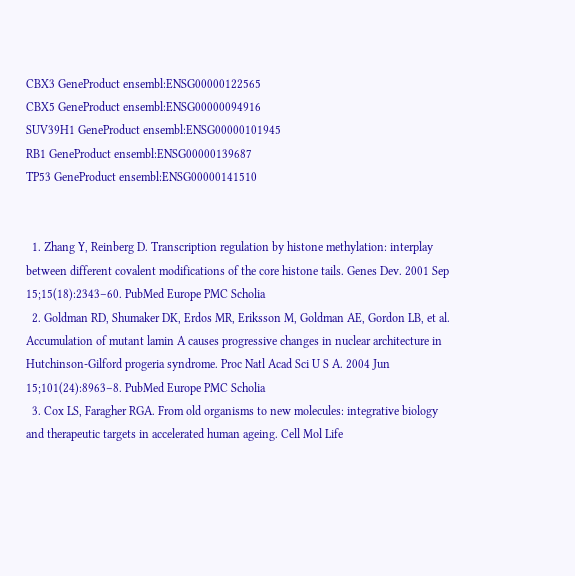CBX3 GeneProduct ensembl:ENSG00000122565
CBX5 GeneProduct ensembl:ENSG00000094916
SUV39H1 GeneProduct ensembl:ENSG00000101945
RB1 GeneProduct ensembl:ENSG00000139687
TP53 GeneProduct ensembl:ENSG00000141510


  1. Zhang Y, Reinberg D. Transcription regulation by histone methylation: interplay between different covalent modifications of the core histone tails. Genes Dev. 2001 Sep 15;15(18):2343–60. PubMed Europe PMC Scholia
  2. Goldman RD, Shumaker DK, Erdos MR, Eriksson M, Goldman AE, Gordon LB, et al. Accumulation of mutant lamin A causes progressive changes in nuclear architecture in Hutchinson-Gilford progeria syndrome. Proc Natl Acad Sci U S A. 2004 Jun 15;101(24):8963–8. PubMed Europe PMC Scholia
  3. Cox LS, Faragher RGA. From old organisms to new molecules: integrative biology and therapeutic targets in accelerated human ageing. Cell Mol Life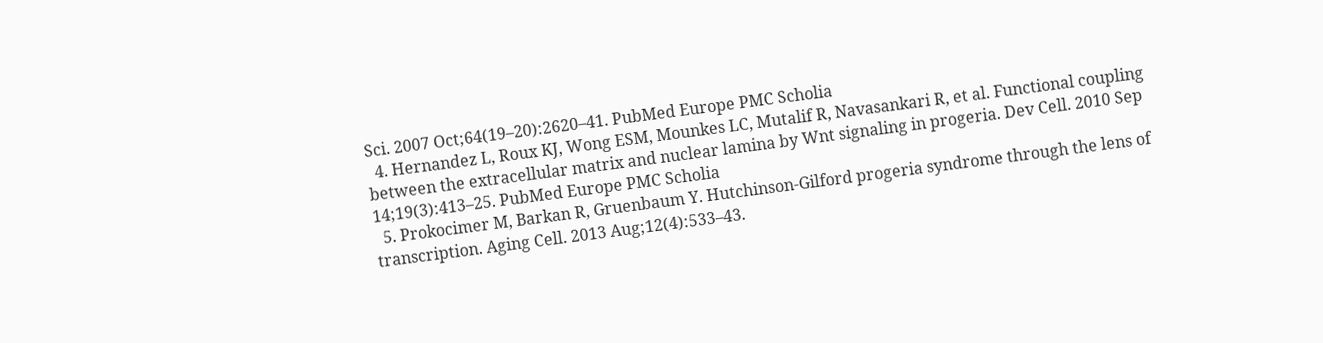Sci. 2007 Oct;64(19–20):2620–41. PubMed Europe PMC Scholia
  4. Hernandez L, Roux KJ, Wong ESM, Mounkes LC, Mutalif R, Navasankari R, et al. Functional coupling between the extracellular matrix and nuclear lamina by Wnt signaling in progeria. Dev Cell. 2010 Sep 14;19(3):413–25. PubMed Europe PMC Scholia
  5. Prokocimer M, Barkan R, Gruenbaum Y. Hutchinson-Gilford progeria syndrome through the lens of transcription. Aging Cell. 2013 Aug;12(4):533–43.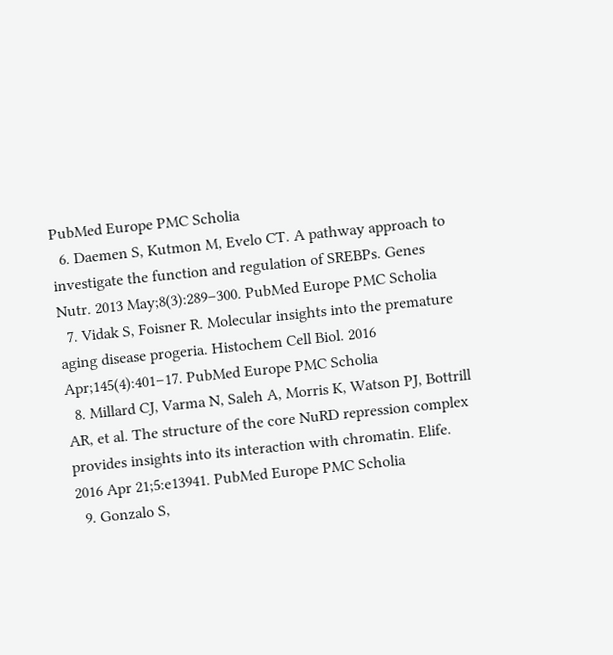PubMed Europe PMC Scholia
  6. Daemen S, Kutmon M, Evelo CT. A pathway approach to investigate the function and regulation of SREBPs. Genes Nutr. 2013 May;8(3):289–300. PubMed Europe PMC Scholia
  7. Vidak S, Foisner R. Molecular insights into the premature aging disease progeria. Histochem Cell Biol. 2016 Apr;145(4):401–17. PubMed Europe PMC Scholia
  8. Millard CJ, Varma N, Saleh A, Morris K, Watson PJ, Bottrill AR, et al. The structure of the core NuRD repression complex provides insights into its interaction with chromatin. Elife. 2016 Apr 21;5:e13941. PubMed Europe PMC Scholia
  9. Gonzalo S,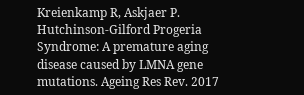Kreienkamp R, Askjaer P. Hutchinson-Gilford Progeria Syndrome: A premature aging disease caused by LMNA gene mutations. Ageing Res Rev. 2017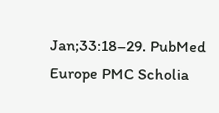Jan;33:18–29. PubMed Europe PMC Scholia